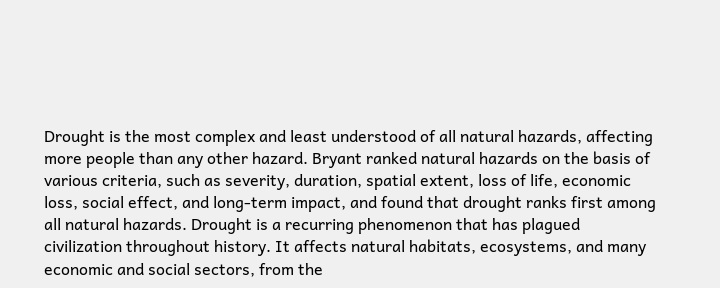Drought is the most complex and least understood of all natural hazards, affecting more people than any other hazard. Bryant ranked natural hazards on the basis of various criteria, such as severity, duration, spatial extent, loss of life, economic loss, social effect, and long-term impact, and found that drought ranks first among all natural hazards. Drought is a recurring phenomenon that has plagued civilization throughout history. It affects natural habitats, ecosystems, and many economic and social sectors, from the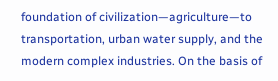foundation of civilization—agriculture—to transportation, urban water supply, and the modern complex industries. On the basis of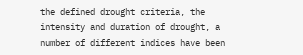the defined drought criteria, the intensity and duration of drought, a number of different indices have been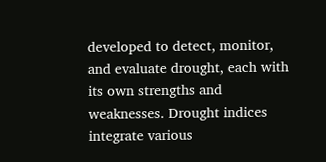developed to detect, monitor, and evaluate drought, each with its own strengths and weaknesses. Drought indices integrate various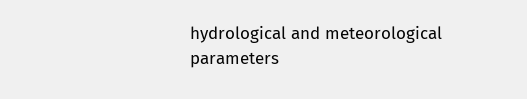hydrological and meteorological parameters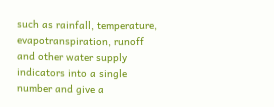such as rainfall, temperature, evapotranspiration, runoff and other water supply indicators into a single number and give a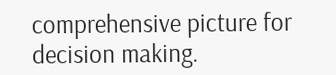comprehensive picture for decision making.